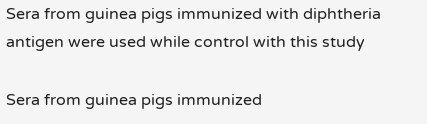Sera from guinea pigs immunized with diphtheria antigen were used while control with this study

Sera from guinea pigs immunized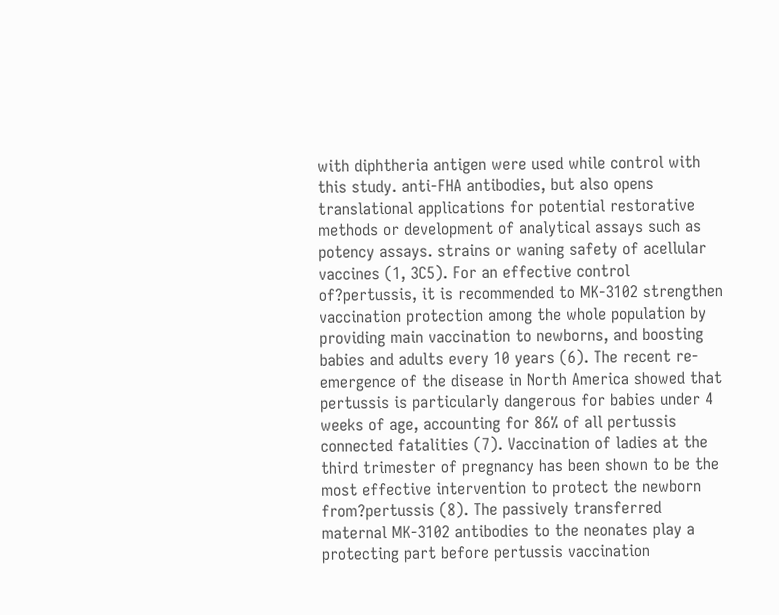with diphtheria antigen were used while control with this study. anti-FHA antibodies, but also opens translational applications for potential restorative methods or development of analytical assays such as potency assays. strains or waning safety of acellular vaccines (1, 3C5). For an effective control of?pertussis, it is recommended to MK-3102 strengthen vaccination protection among the whole population by providing main vaccination to newborns, and boosting babies and adults every 10 years (6). The recent re-emergence of the disease in North America showed that pertussis is particularly dangerous for babies under 4 weeks of age, accounting for 86% of all pertussis connected fatalities (7). Vaccination of ladies at the third trimester of pregnancy has been shown to be the most effective intervention to protect the newborn from?pertussis (8). The passively transferred maternal MK-3102 antibodies to the neonates play a protecting part before pertussis vaccination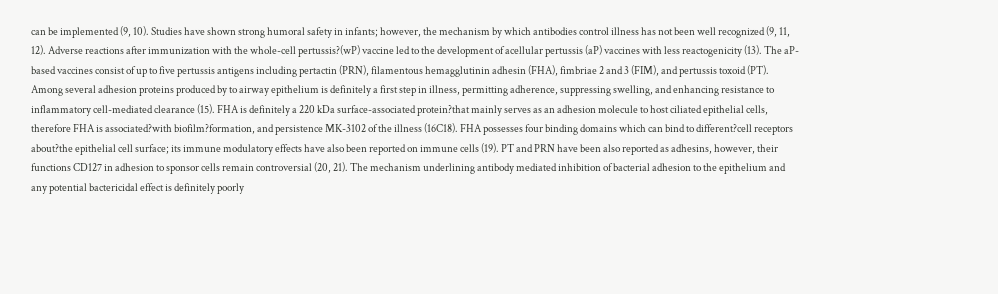can be implemented (9, 10). Studies have shown strong humoral safety in infants; however, the mechanism by which antibodies control illness has not been well recognized (9, 11, 12). Adverse reactions after immunization with the whole-cell pertussis?(wP) vaccine led to the development of acellular pertussis (aP) vaccines with less reactogenicity (13). The aP-based vaccines consist of up to five pertussis antigens including pertactin (PRN), filamentous hemagglutinin adhesin (FHA), fimbriae 2 and 3 (FIM), and pertussis toxoid (PT). Among several adhesion proteins produced by to airway epithelium is definitely a first step in illness, permitting adherence, suppressing swelling, and enhancing resistance to inflammatory cell-mediated clearance (15). FHA is definitely a 220 kDa surface-associated protein?that mainly serves as an adhesion molecule to host ciliated epithelial cells, therefore FHA is associated?with biofilm?formation, and persistence MK-3102 of the illness (16C18). FHA possesses four binding domains which can bind to different?cell receptors about?the epithelial cell surface; its immune modulatory effects have also been reported on immune cells (19). PT and PRN have been also reported as adhesins, however, their functions CD127 in adhesion to sponsor cells remain controversial (20, 21). The mechanism underlining antibody mediated inhibition of bacterial adhesion to the epithelium and any potential bactericidal effect is definitely poorly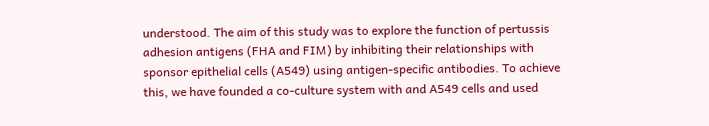understood. The aim of this study was to explore the function of pertussis adhesion antigens (FHA and FIM) by inhibiting their relationships with sponsor epithelial cells (A549) using antigen-specific antibodies. To achieve this, we have founded a co-culture system with and A549 cells and used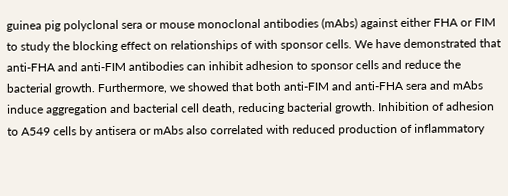guinea pig polyclonal sera or mouse monoclonal antibodies (mAbs) against either FHA or FIM to study the blocking effect on relationships of with sponsor cells. We have demonstrated that anti-FHA and anti-FIM antibodies can inhibit adhesion to sponsor cells and reduce the bacterial growth. Furthermore, we showed that both anti-FIM and anti-FHA sera and mAbs induce aggregation and bacterial cell death, reducing bacterial growth. Inhibition of adhesion to A549 cells by antisera or mAbs also correlated with reduced production of inflammatory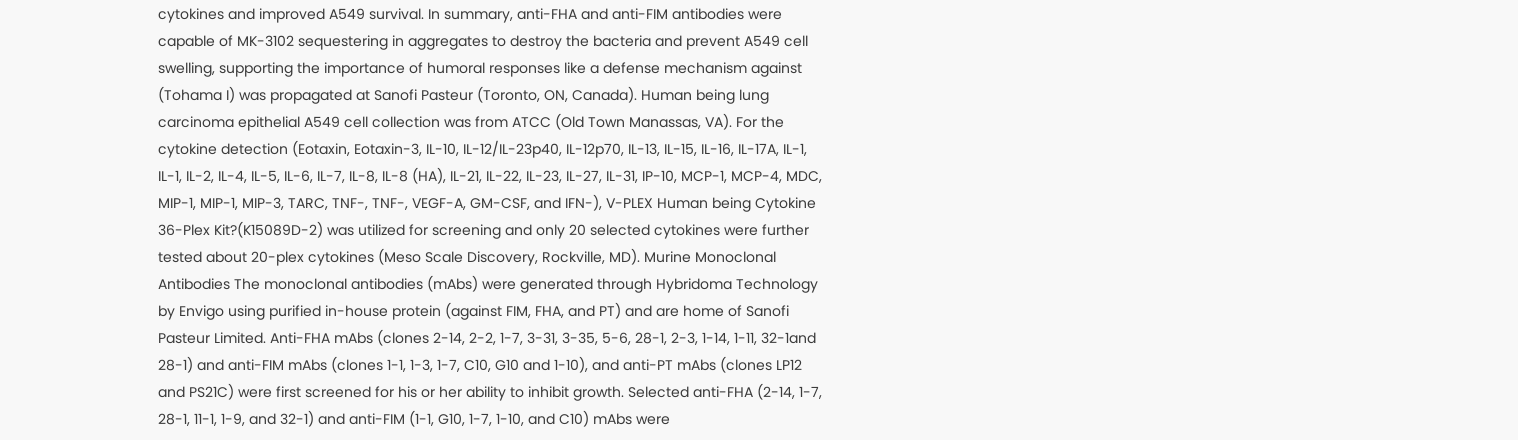cytokines and improved A549 survival. In summary, anti-FHA and anti-FIM antibodies were capable of MK-3102 sequestering in aggregates to destroy the bacteria and prevent A549 cell swelling, supporting the importance of humoral responses like a defense mechanism against (Tohama I) was propagated at Sanofi Pasteur (Toronto, ON, Canada). Human being lung carcinoma epithelial A549 cell collection was from ATCC (Old Town Manassas, VA). For the cytokine detection (Eotaxin, Eotaxin-3, IL-10, IL-12/IL-23p40, IL-12p70, IL-13, IL-15, IL-16, IL-17A, IL-1, IL-1, IL-2, IL-4, IL-5, IL-6, IL-7, IL-8, IL-8 (HA), IL-21, IL-22, IL-23, IL-27, IL-31, IP-10, MCP-1, MCP-4, MDC, MIP-1, MIP-1, MIP-3, TARC, TNF-, TNF-, VEGF-A, GM-CSF, and IFN-), V-PLEX Human being Cytokine 36-Plex Kit?(K15089D-2) was utilized for screening and only 20 selected cytokines were further tested about 20-plex cytokines (Meso Scale Discovery, Rockville, MD). Murine Monoclonal Antibodies The monoclonal antibodies (mAbs) were generated through Hybridoma Technology by Envigo using purified in-house protein (against FIM, FHA, and PT) and are home of Sanofi Pasteur Limited. Anti-FHA mAbs (clones 2-14, 2-2, 1-7, 3-31, 3-35, 5-6, 28-1, 2-3, 1-14, 1-11, 32-1and 28-1) and anti-FIM mAbs (clones 1-1, 1-3, 1-7, C10, G10 and 1-10), and anti-PT mAbs (clones LP12 and PS21C) were first screened for his or her ability to inhibit growth. Selected anti-FHA (2-14, 1-7, 28-1, 11-1, 1-9, and 32-1) and anti-FIM (1-1, G10, 1-7, 1-10, and C10) mAbs were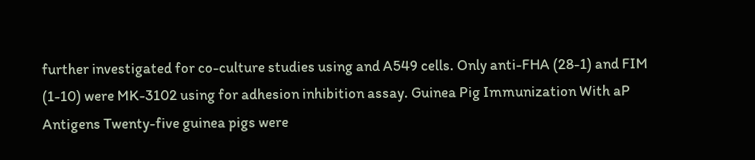further investigated for co-culture studies using and A549 cells. Only anti-FHA (28-1) and FIM (1-10) were MK-3102 using for adhesion inhibition assay. Guinea Pig Immunization With aP Antigens Twenty-five guinea pigs were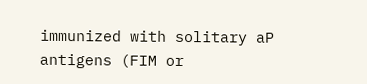immunized with solitary aP antigens (FIM or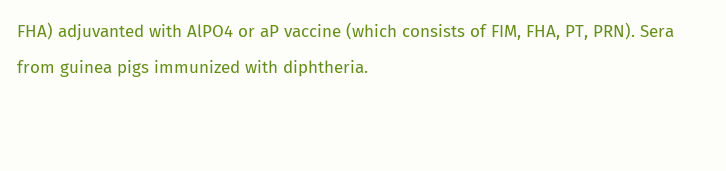FHA) adjuvanted with AlPO4 or aP vaccine (which consists of FIM, FHA, PT, PRN). Sera from guinea pigs immunized with diphtheria.